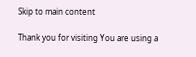Skip to main content

Thank you for visiting You are using a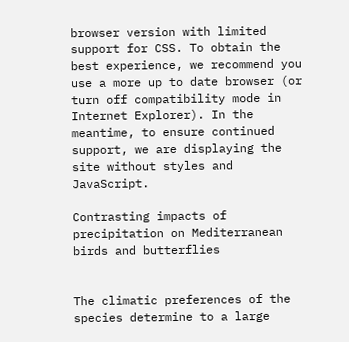browser version with limited support for CSS. To obtain the best experience, we recommend you use a more up to date browser (or turn off compatibility mode in Internet Explorer). In the meantime, to ensure continued support, we are displaying the site without styles and JavaScript.

Contrasting impacts of precipitation on Mediterranean birds and butterflies


The climatic preferences of the species determine to a large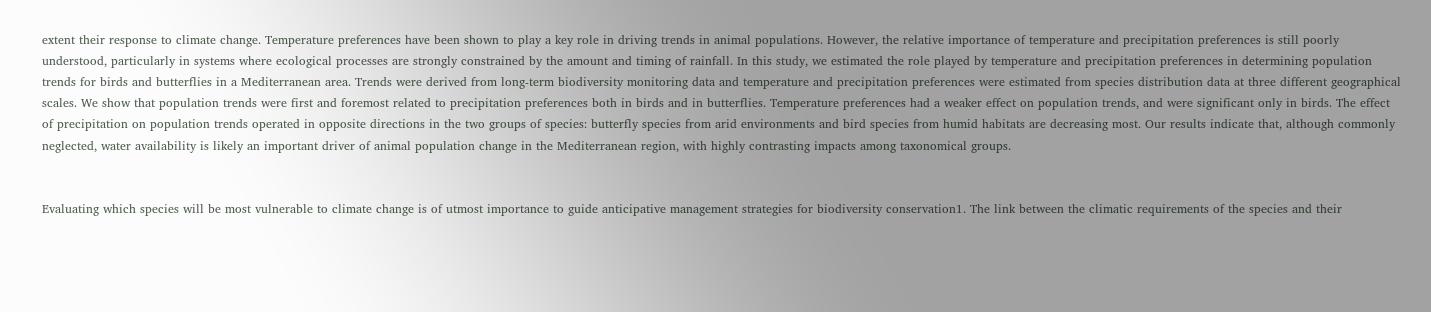extent their response to climate change. Temperature preferences have been shown to play a key role in driving trends in animal populations. However, the relative importance of temperature and precipitation preferences is still poorly understood, particularly in systems where ecological processes are strongly constrained by the amount and timing of rainfall. In this study, we estimated the role played by temperature and precipitation preferences in determining population trends for birds and butterflies in a Mediterranean area. Trends were derived from long-term biodiversity monitoring data and temperature and precipitation preferences were estimated from species distribution data at three different geographical scales. We show that population trends were first and foremost related to precipitation preferences both in birds and in butterflies. Temperature preferences had a weaker effect on population trends, and were significant only in birds. The effect of precipitation on population trends operated in opposite directions in the two groups of species: butterfly species from arid environments and bird species from humid habitats are decreasing most. Our results indicate that, although commonly neglected, water availability is likely an important driver of animal population change in the Mediterranean region, with highly contrasting impacts among taxonomical groups.


Evaluating which species will be most vulnerable to climate change is of utmost importance to guide anticipative management strategies for biodiversity conservation1. The link between the climatic requirements of the species and their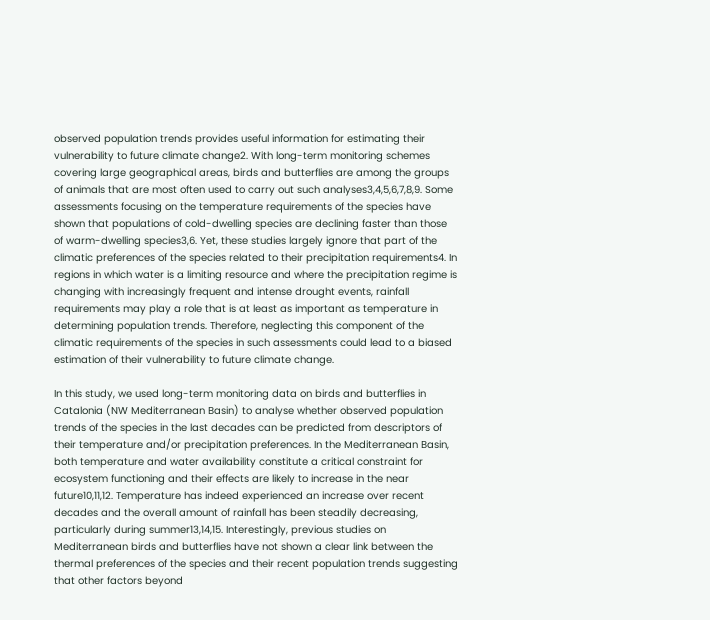observed population trends provides useful information for estimating their vulnerability to future climate change2. With long-term monitoring schemes covering large geographical areas, birds and butterflies are among the groups of animals that are most often used to carry out such analyses3,4,5,6,7,8,9. Some assessments focusing on the temperature requirements of the species have shown that populations of cold-dwelling species are declining faster than those of warm-dwelling species3,6. Yet, these studies largely ignore that part of the climatic preferences of the species related to their precipitation requirements4. In regions in which water is a limiting resource and where the precipitation regime is changing with increasingly frequent and intense drought events, rainfall requirements may play a role that is at least as important as temperature in determining population trends. Therefore, neglecting this component of the climatic requirements of the species in such assessments could lead to a biased estimation of their vulnerability to future climate change.

In this study, we used long-term monitoring data on birds and butterflies in Catalonia (NW Mediterranean Basin) to analyse whether observed population trends of the species in the last decades can be predicted from descriptors of their temperature and/or precipitation preferences. In the Mediterranean Basin, both temperature and water availability constitute a critical constraint for ecosystem functioning and their effects are likely to increase in the near future10,11,12. Temperature has indeed experienced an increase over recent decades and the overall amount of rainfall has been steadily decreasing, particularly during summer13,14,15. Interestingly, previous studies on Mediterranean birds and butterflies have not shown a clear link between the thermal preferences of the species and their recent population trends suggesting that other factors beyond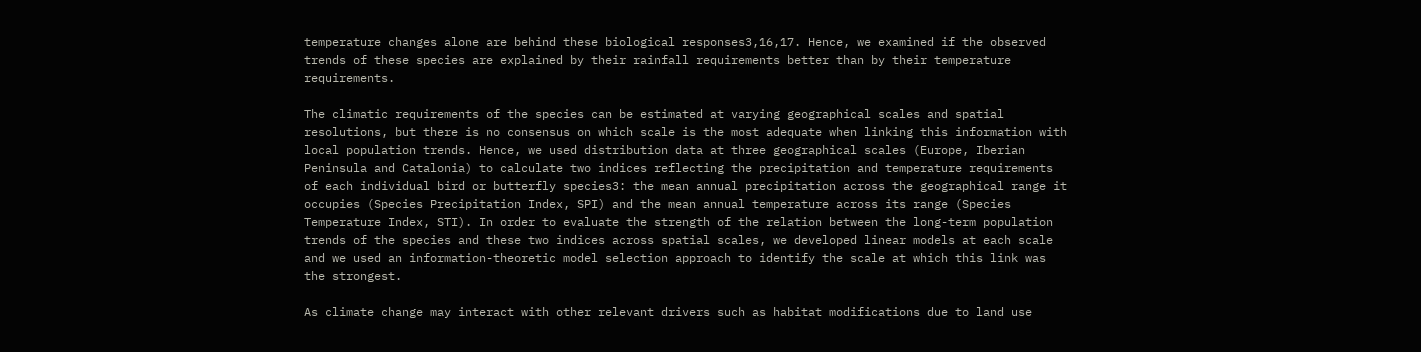temperature changes alone are behind these biological responses3,16,17. Hence, we examined if the observed trends of these species are explained by their rainfall requirements better than by their temperature requirements.

The climatic requirements of the species can be estimated at varying geographical scales and spatial resolutions, but there is no consensus on which scale is the most adequate when linking this information with local population trends. Hence, we used distribution data at three geographical scales (Europe, Iberian Peninsula and Catalonia) to calculate two indices reflecting the precipitation and temperature requirements of each individual bird or butterfly species3: the mean annual precipitation across the geographical range it occupies (Species Precipitation Index, SPI) and the mean annual temperature across its range (Species Temperature Index, STI). In order to evaluate the strength of the relation between the long-term population trends of the species and these two indices across spatial scales, we developed linear models at each scale and we used an information-theoretic model selection approach to identify the scale at which this link was the strongest.

As climate change may interact with other relevant drivers such as habitat modifications due to land use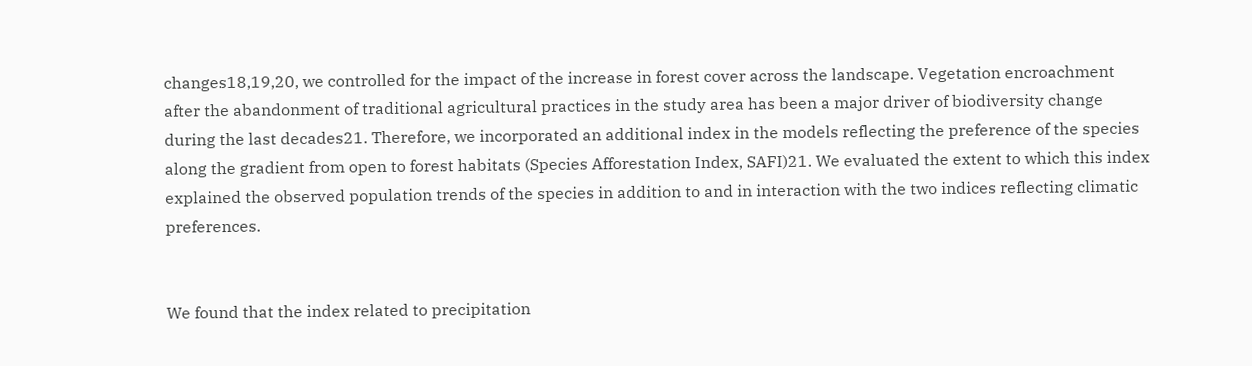changes18,19,20, we controlled for the impact of the increase in forest cover across the landscape. Vegetation encroachment after the abandonment of traditional agricultural practices in the study area has been a major driver of biodiversity change during the last decades21. Therefore, we incorporated an additional index in the models reflecting the preference of the species along the gradient from open to forest habitats (Species Afforestation Index, SAFI)21. We evaluated the extent to which this index explained the observed population trends of the species in addition to and in interaction with the two indices reflecting climatic preferences.


We found that the index related to precipitation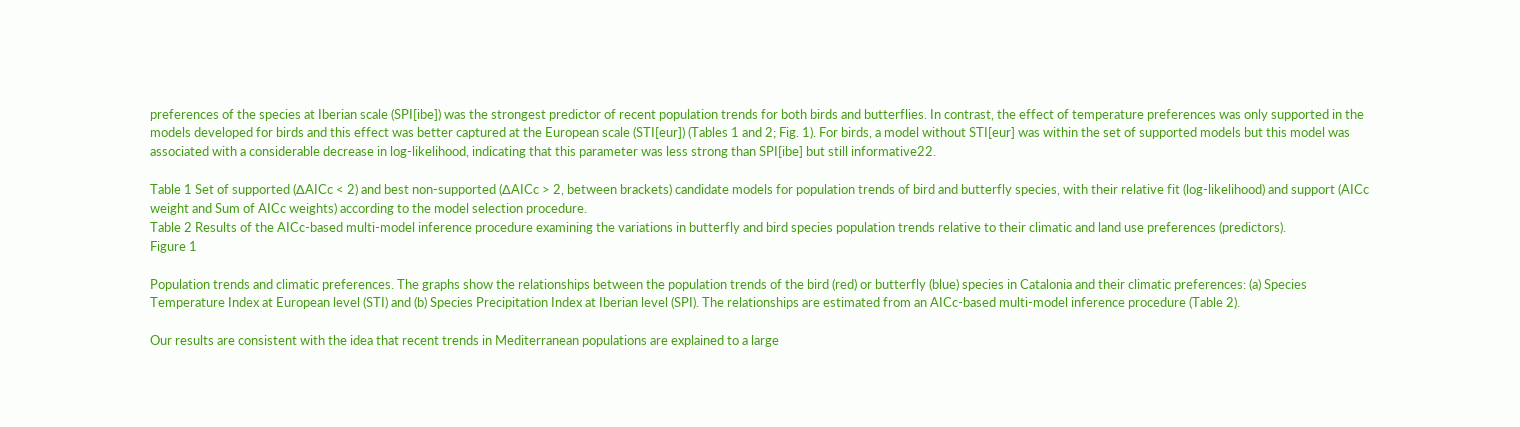preferences of the species at Iberian scale (SPI[ibe]) was the strongest predictor of recent population trends for both birds and butterflies. In contrast, the effect of temperature preferences was only supported in the models developed for birds and this effect was better captured at the European scale (STI[eur]) (Tables 1 and 2; Fig. 1). For birds, a model without STI[eur] was within the set of supported models but this model was associated with a considerable decrease in log-likelihood, indicating that this parameter was less strong than SPI[ibe] but still informative22.

Table 1 Set of supported (∆AICc < 2) and best non-supported (∆AICc > 2, between brackets) candidate models for population trends of bird and butterfly species, with their relative fit (log-likelihood) and support (AICc weight and Sum of AICc weights) according to the model selection procedure.
Table 2 Results of the AICc-based multi-model inference procedure examining the variations in butterfly and bird species population trends relative to their climatic and land use preferences (predictors).
Figure 1

Population trends and climatic preferences. The graphs show the relationships between the population trends of the bird (red) or butterfly (blue) species in Catalonia and their climatic preferences: (a) Species Temperature Index at European level (STI) and (b) Species Precipitation Index at Iberian level (SPI). The relationships are estimated from an AICc-based multi-model inference procedure (Table 2).

Our results are consistent with the idea that recent trends in Mediterranean populations are explained to a large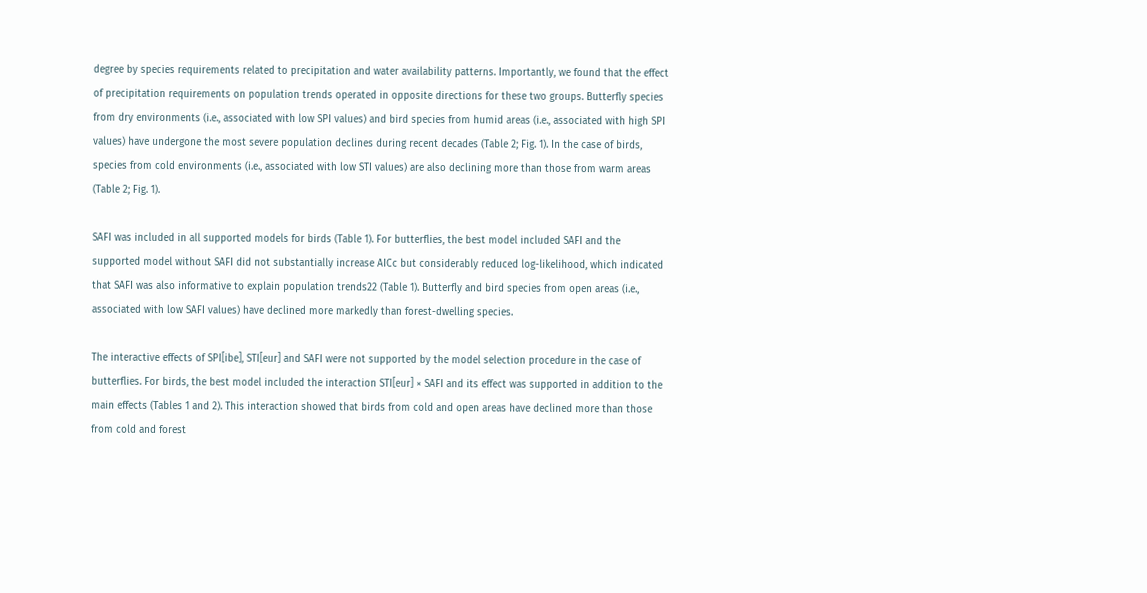degree by species requirements related to precipitation and water availability patterns. Importantly, we found that the effect of precipitation requirements on population trends operated in opposite directions for these two groups. Butterfly species from dry environments (i.e., associated with low SPI values) and bird species from humid areas (i.e., associated with high SPI values) have undergone the most severe population declines during recent decades (Table 2; Fig. 1). In the case of birds, species from cold environments (i.e., associated with low STI values) are also declining more than those from warm areas (Table 2; Fig. 1).

SAFI was included in all supported models for birds (Table 1). For butterflies, the best model included SAFI and the supported model without SAFI did not substantially increase AICc but considerably reduced log-likelihood, which indicated that SAFI was also informative to explain population trends22 (Table 1). Butterfly and bird species from open areas (i.e., associated with low SAFI values) have declined more markedly than forest-dwelling species.

The interactive effects of SPI[ibe], STI[eur] and SAFI were not supported by the model selection procedure in the case of butterflies. For birds, the best model included the interaction STI[eur] × SAFI and its effect was supported in addition to the main effects (Tables 1 and 2). This interaction showed that birds from cold and open areas have declined more than those from cold and forest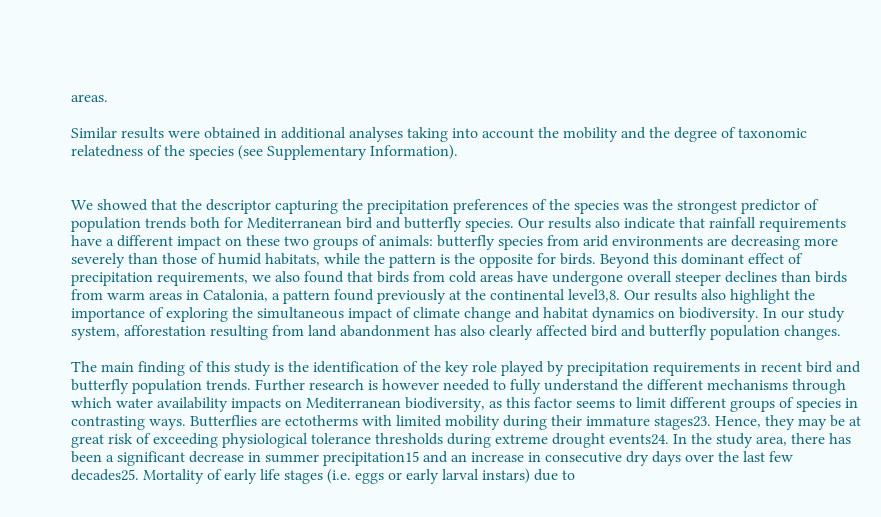areas.

Similar results were obtained in additional analyses taking into account the mobility and the degree of taxonomic relatedness of the species (see Supplementary Information).


We showed that the descriptor capturing the precipitation preferences of the species was the strongest predictor of population trends both for Mediterranean bird and butterfly species. Our results also indicate that rainfall requirements have a different impact on these two groups of animals: butterfly species from arid environments are decreasing more severely than those of humid habitats, while the pattern is the opposite for birds. Beyond this dominant effect of precipitation requirements, we also found that birds from cold areas have undergone overall steeper declines than birds from warm areas in Catalonia, a pattern found previously at the continental level3,8. Our results also highlight the importance of exploring the simultaneous impact of climate change and habitat dynamics on biodiversity. In our study system, afforestation resulting from land abandonment has also clearly affected bird and butterfly population changes.

The main finding of this study is the identification of the key role played by precipitation requirements in recent bird and butterfly population trends. Further research is however needed to fully understand the different mechanisms through which water availability impacts on Mediterranean biodiversity, as this factor seems to limit different groups of species in contrasting ways. Butterflies are ectotherms with limited mobility during their immature stages23. Hence, they may be at great risk of exceeding physiological tolerance thresholds during extreme drought events24. In the study area, there has been a significant decrease in summer precipitation15 and an increase in consecutive dry days over the last few decades25. Mortality of early life stages (i.e. eggs or early larval instars) due to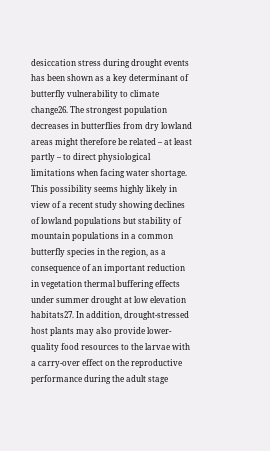desiccation stress during drought events has been shown as a key determinant of butterfly vulnerability to climate change26. The strongest population decreases in butterflies from dry lowland areas might therefore be related – at least partly – to direct physiological limitations when facing water shortage. This possibility seems highly likely in view of a recent study showing declines of lowland populations but stability of mountain populations in a common butterfly species in the region, as a consequence of an important reduction in vegetation thermal buffering effects under summer drought at low elevation habitats27. In addition, drought-stressed host plants may also provide lower-quality food resources to the larvae with a carry-over effect on the reproductive performance during the adult stage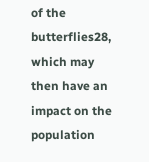of the butterflies28, which may then have an impact on the population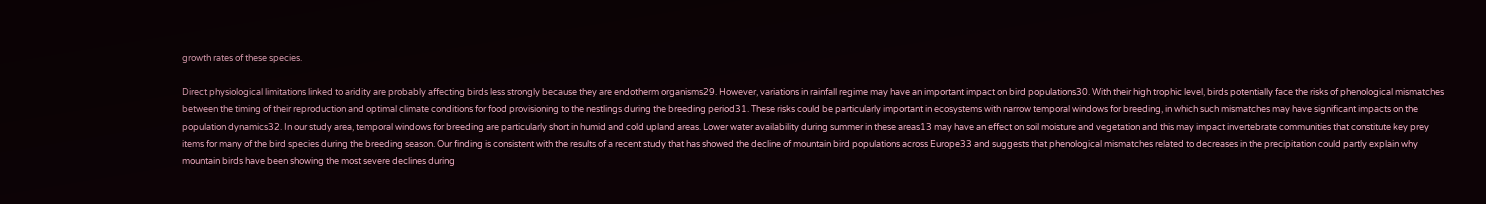growth rates of these species.

Direct physiological limitations linked to aridity are probably affecting birds less strongly because they are endotherm organisms29. However, variations in rainfall regime may have an important impact on bird populations30. With their high trophic level, birds potentially face the risks of phenological mismatches between the timing of their reproduction and optimal climate conditions for food provisioning to the nestlings during the breeding period31. These risks could be particularly important in ecosystems with narrow temporal windows for breeding, in which such mismatches may have significant impacts on the population dynamics32. In our study area, temporal windows for breeding are particularly short in humid and cold upland areas. Lower water availability during summer in these areas13 may have an effect on soil moisture and vegetation and this may impact invertebrate communities that constitute key prey items for many of the bird species during the breeding season. Our finding is consistent with the results of a recent study that has showed the decline of mountain bird populations across Europe33 and suggests that phenological mismatches related to decreases in the precipitation could partly explain why mountain birds have been showing the most severe declines during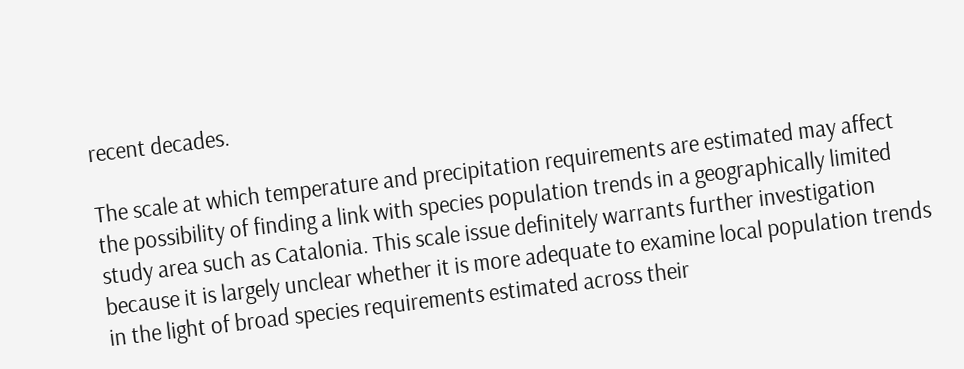recent decades.

The scale at which temperature and precipitation requirements are estimated may affect the possibility of finding a link with species population trends in a geographically limited study area such as Catalonia. This scale issue definitely warrants further investigation because it is largely unclear whether it is more adequate to examine local population trends in the light of broad species requirements estimated across their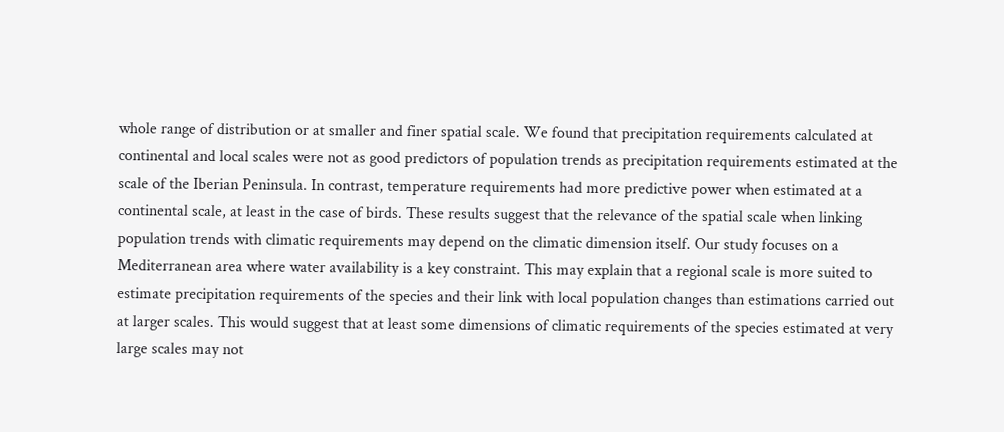whole range of distribution or at smaller and finer spatial scale. We found that precipitation requirements calculated at continental and local scales were not as good predictors of population trends as precipitation requirements estimated at the scale of the Iberian Peninsula. In contrast, temperature requirements had more predictive power when estimated at a continental scale, at least in the case of birds. These results suggest that the relevance of the spatial scale when linking population trends with climatic requirements may depend on the climatic dimension itself. Our study focuses on a Mediterranean area where water availability is a key constraint. This may explain that a regional scale is more suited to estimate precipitation requirements of the species and their link with local population changes than estimations carried out at larger scales. This would suggest that at least some dimensions of climatic requirements of the species estimated at very large scales may not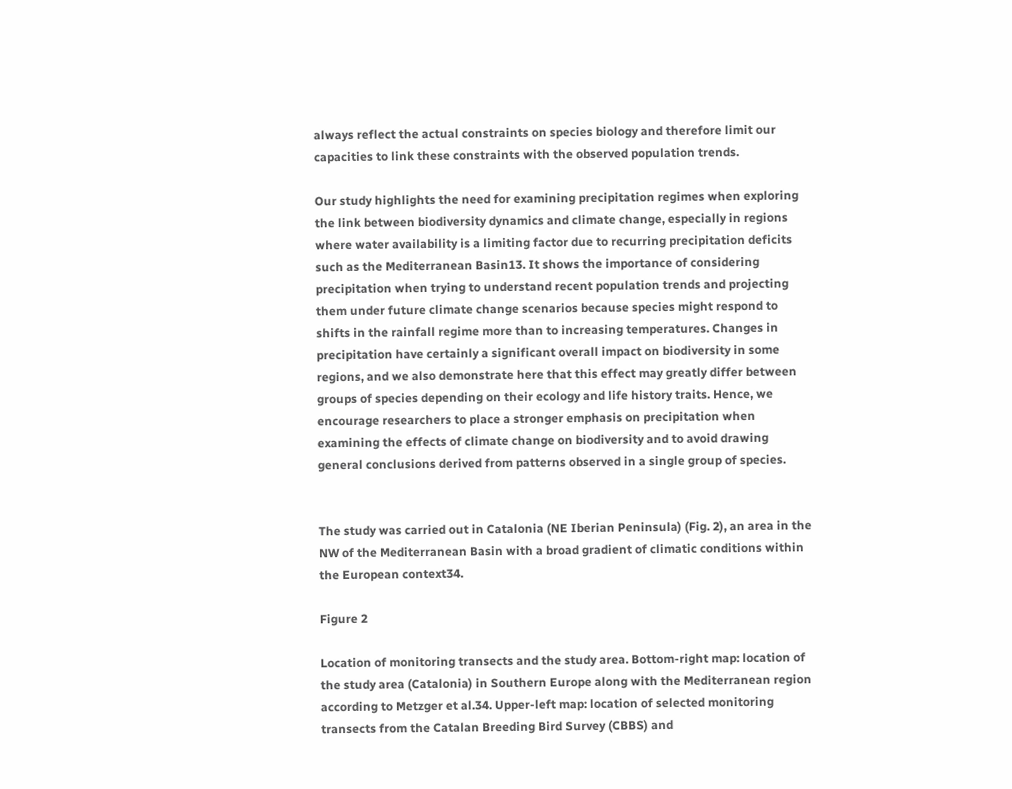always reflect the actual constraints on species biology and therefore limit our capacities to link these constraints with the observed population trends.

Our study highlights the need for examining precipitation regimes when exploring the link between biodiversity dynamics and climate change, especially in regions where water availability is a limiting factor due to recurring precipitation deficits such as the Mediterranean Basin13. It shows the importance of considering precipitation when trying to understand recent population trends and projecting them under future climate change scenarios because species might respond to shifts in the rainfall regime more than to increasing temperatures. Changes in precipitation have certainly a significant overall impact on biodiversity in some regions, and we also demonstrate here that this effect may greatly differ between groups of species depending on their ecology and life history traits. Hence, we encourage researchers to place a stronger emphasis on precipitation when examining the effects of climate change on biodiversity and to avoid drawing general conclusions derived from patterns observed in a single group of species.


The study was carried out in Catalonia (NE Iberian Peninsula) (Fig. 2), an area in the NW of the Mediterranean Basin with a broad gradient of climatic conditions within the European context34.

Figure 2

Location of monitoring transects and the study area. Bottom-right map: location of the study area (Catalonia) in Southern Europe along with the Mediterranean region according to Metzger et al.34. Upper-left map: location of selected monitoring transects from the Catalan Breeding Bird Survey (CBBS) and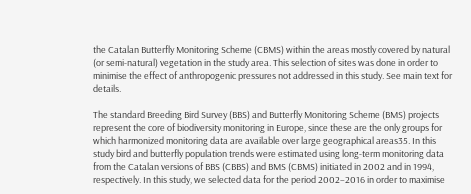the Catalan Butterfly Monitoring Scheme (CBMS) within the areas mostly covered by natural (or semi-natural) vegetation in the study area. This selection of sites was done in order to minimise the effect of anthropogenic pressures not addressed in this study. See main text for details.

The standard Breeding Bird Survey (BBS) and Butterfly Monitoring Scheme (BMS) projects represent the core of biodiversity monitoring in Europe, since these are the only groups for which harmonized monitoring data are available over large geographical areas35. In this study bird and butterfly population trends were estimated using long-term monitoring data from the Catalan versions of BBS (CBBS) and BMS (CBMS) initiated in 2002 and in 1994, respectively. In this study, we selected data for the period 2002–2016 in order to maximise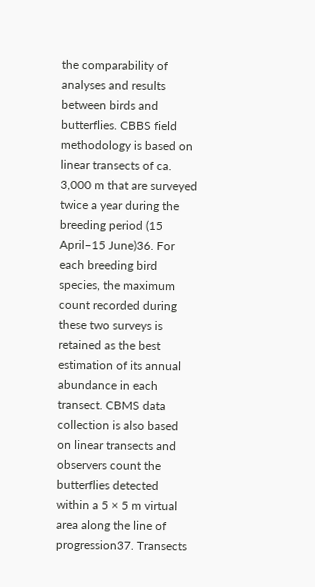the comparability of analyses and results between birds and butterflies. CBBS field methodology is based on linear transects of ca. 3,000 m that are surveyed twice a year during the breeding period (15 April–15 June)36. For each breeding bird species, the maximum count recorded during these two surveys is retained as the best estimation of its annual abundance in each transect. CBMS data collection is also based on linear transects and observers count the butterflies detected within a 5 × 5 m virtual area along the line of progression37. Transects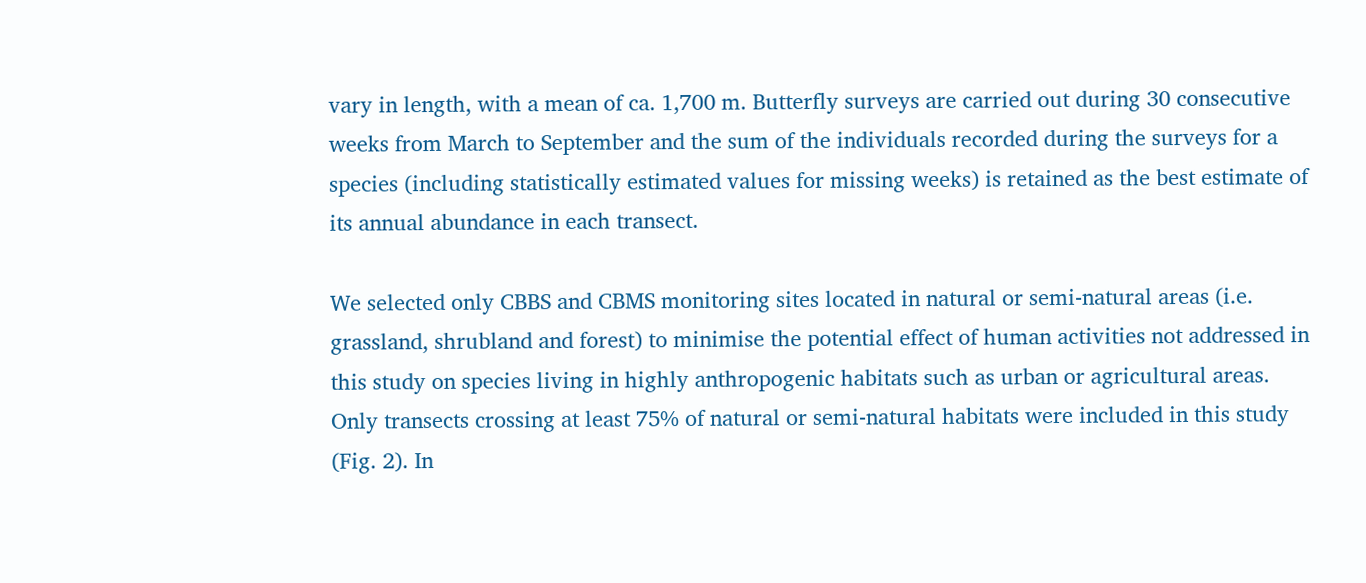vary in length, with a mean of ca. 1,700 m. Butterfly surveys are carried out during 30 consecutive weeks from March to September and the sum of the individuals recorded during the surveys for a species (including statistically estimated values for missing weeks) is retained as the best estimate of its annual abundance in each transect.

We selected only CBBS and CBMS monitoring sites located in natural or semi-natural areas (i.e. grassland, shrubland and forest) to minimise the potential effect of human activities not addressed in this study on species living in highly anthropogenic habitats such as urban or agricultural areas. Only transects crossing at least 75% of natural or semi-natural habitats were included in this study (Fig. 2). In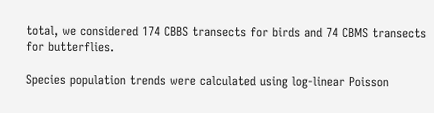total, we considered 174 CBBS transects for birds and 74 CBMS transects for butterflies.

Species population trends were calculated using log-linear Poisson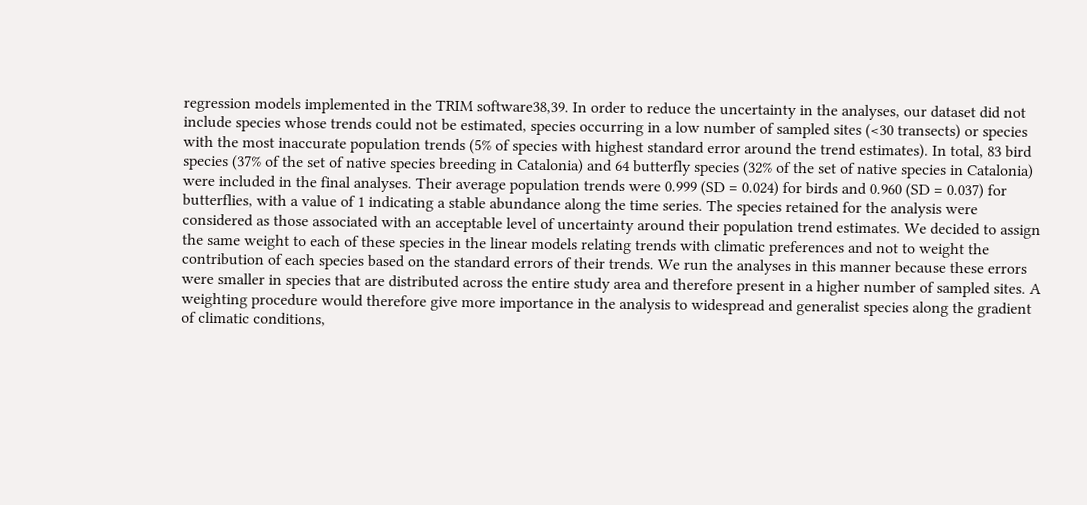regression models implemented in the TRIM software38,39. In order to reduce the uncertainty in the analyses, our dataset did not include species whose trends could not be estimated, species occurring in a low number of sampled sites (<30 transects) or species with the most inaccurate population trends (5% of species with highest standard error around the trend estimates). In total, 83 bird species (37% of the set of native species breeding in Catalonia) and 64 butterfly species (32% of the set of native species in Catalonia) were included in the final analyses. Their average population trends were 0.999 (SD = 0.024) for birds and 0.960 (SD = 0.037) for butterflies, with a value of 1 indicating a stable abundance along the time series. The species retained for the analysis were considered as those associated with an acceptable level of uncertainty around their population trend estimates. We decided to assign the same weight to each of these species in the linear models relating trends with climatic preferences and not to weight the contribution of each species based on the standard errors of their trends. We run the analyses in this manner because these errors were smaller in species that are distributed across the entire study area and therefore present in a higher number of sampled sites. A weighting procedure would therefore give more importance in the analysis to widespread and generalist species along the gradient of climatic conditions,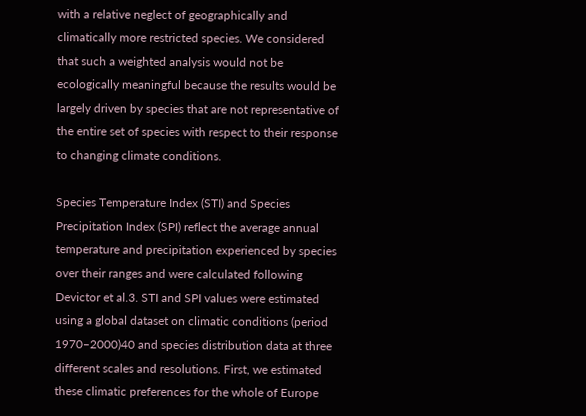with a relative neglect of geographically and climatically more restricted species. We considered that such a weighted analysis would not be ecologically meaningful because the results would be largely driven by species that are not representative of the entire set of species with respect to their response to changing climate conditions.

Species Temperature Index (STI) and Species Precipitation Index (SPI) reflect the average annual temperature and precipitation experienced by species over their ranges and were calculated following Devictor et al.3. STI and SPI values were estimated using a global dataset on climatic conditions (period 1970–2000)40 and species distribution data at three different scales and resolutions. First, we estimated these climatic preferences for the whole of Europe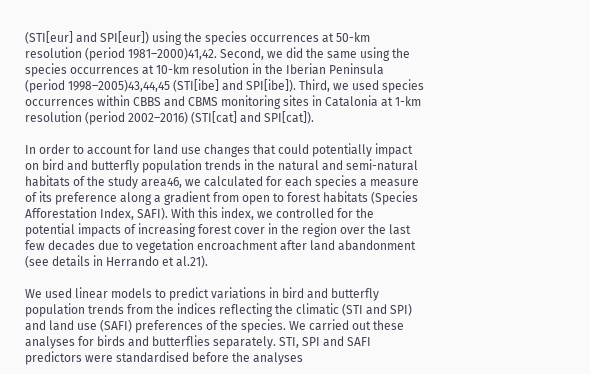(STI[eur] and SPI[eur]) using the species occurrences at 50-km resolution (period 1981–2000)41,42. Second, we did the same using the species occurrences at 10-km resolution in the Iberian Peninsula (period 1998–2005)43,44,45 (STI[ibe] and SPI[ibe]). Third, we used species occurrences within CBBS and CBMS monitoring sites in Catalonia at 1-km resolution (period 2002–2016) (STI[cat] and SPI[cat]).

In order to account for land use changes that could potentially impact on bird and butterfly population trends in the natural and semi-natural habitats of the study area46, we calculated for each species a measure of its preference along a gradient from open to forest habitats (Species Afforestation Index, SAFI). With this index, we controlled for the potential impacts of increasing forest cover in the region over the last few decades due to vegetation encroachment after land abandonment (see details in Herrando et al.21).

We used linear models to predict variations in bird and butterfly population trends from the indices reflecting the climatic (STI and SPI) and land use (SAFI) preferences of the species. We carried out these analyses for birds and butterflies separately. STI, SPI and SAFI predictors were standardised before the analyses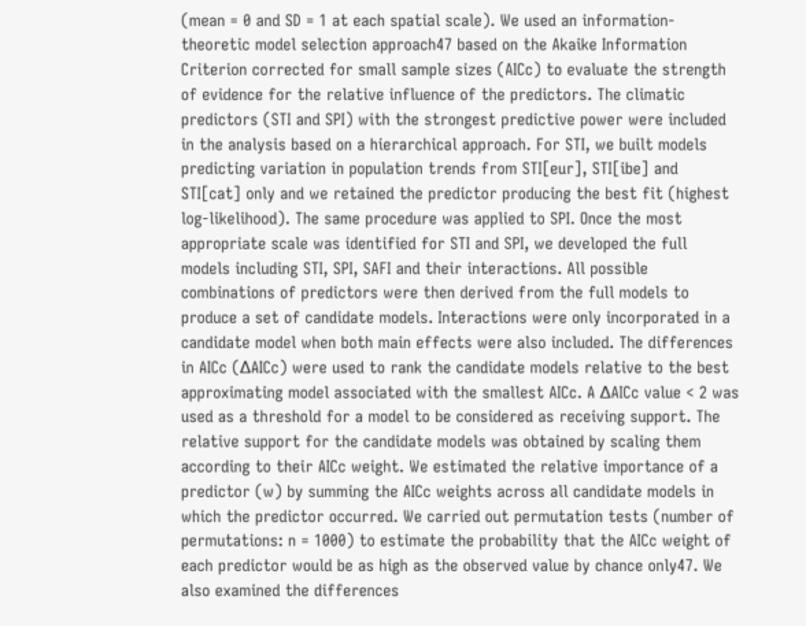(mean = 0 and SD = 1 at each spatial scale). We used an information-theoretic model selection approach47 based on the Akaike Information Criterion corrected for small sample sizes (AICc) to evaluate the strength of evidence for the relative influence of the predictors. The climatic predictors (STI and SPI) with the strongest predictive power were included in the analysis based on a hierarchical approach. For STI, we built models predicting variation in population trends from STI[eur], STI[ibe] and STI[cat] only and we retained the predictor producing the best fit (highest log-likelihood). The same procedure was applied to SPI. Once the most appropriate scale was identified for STI and SPI, we developed the full models including STI, SPI, SAFI and their interactions. All possible combinations of predictors were then derived from the full models to produce a set of candidate models. Interactions were only incorporated in a candidate model when both main effects were also included. The differences in AICc (∆AICc) were used to rank the candidate models relative to the best approximating model associated with the smallest AICc. A ∆AICc value < 2 was used as a threshold for a model to be considered as receiving support. The relative support for the candidate models was obtained by scaling them according to their AICc weight. We estimated the relative importance of a predictor (w) by summing the AICc weights across all candidate models in which the predictor occurred. We carried out permutation tests (number of permutations: n = 1000) to estimate the probability that the AICc weight of each predictor would be as high as the observed value by chance only47. We also examined the differences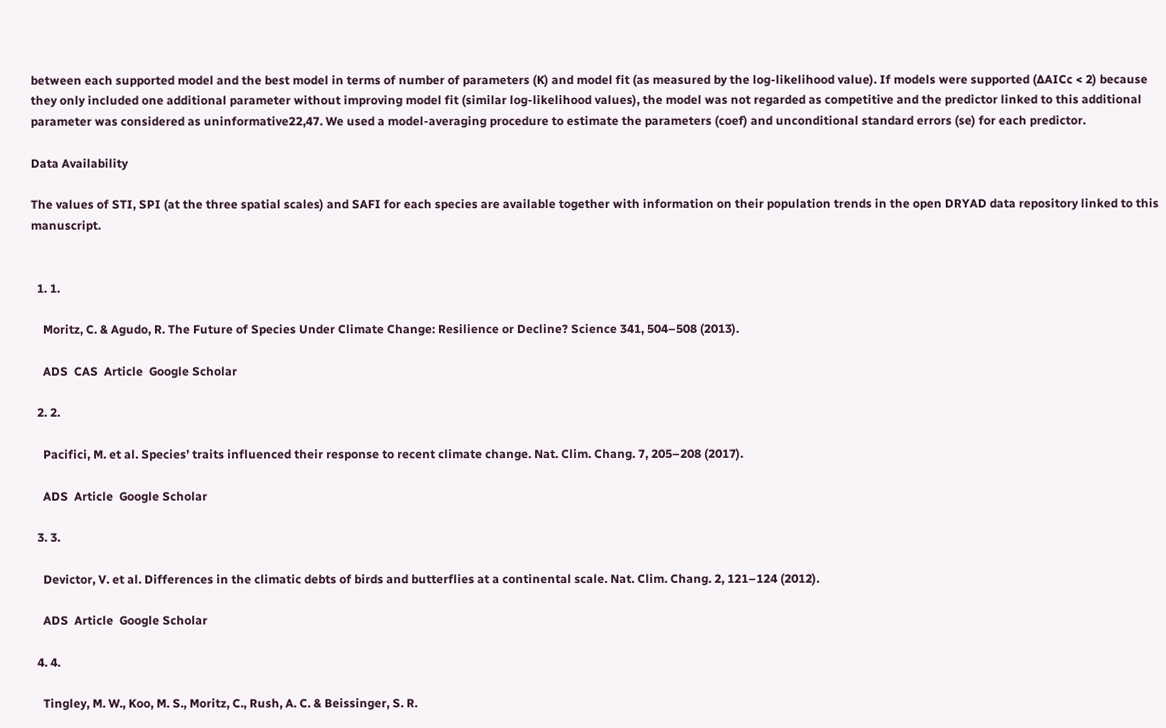between each supported model and the best model in terms of number of parameters (K) and model fit (as measured by the log-likelihood value). If models were supported (∆AICc < 2) because they only included one additional parameter without improving model fit (similar log-likelihood values), the model was not regarded as competitive and the predictor linked to this additional parameter was considered as uninformative22,47. We used a model-averaging procedure to estimate the parameters (coef) and unconditional standard errors (se) for each predictor.

Data Availability

The values of STI, SPI (at the three spatial scales) and SAFI for each species are available together with information on their population trends in the open DRYAD data repository linked to this manuscript.


  1. 1.

    Moritz, C. & Agudo, R. The Future of Species Under Climate Change: Resilience or Decline? Science 341, 504–508 (2013).

    ADS  CAS  Article  Google Scholar

  2. 2.

    Pacifici, M. et al. Species’ traits influenced their response to recent climate change. Nat. Clim. Chang. 7, 205–208 (2017).

    ADS  Article  Google Scholar

  3. 3.

    Devictor, V. et al. Differences in the climatic debts of birds and butterflies at a continental scale. Nat. Clim. Chang. 2, 121–124 (2012).

    ADS  Article  Google Scholar

  4. 4.

    Tingley, M. W., Koo, M. S., Moritz, C., Rush, A. C. & Beissinger, S. R.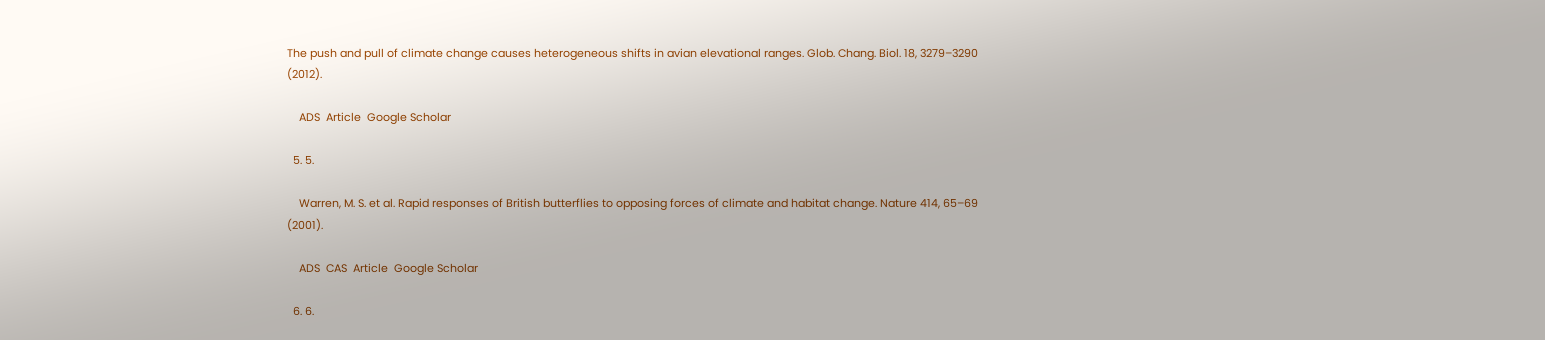The push and pull of climate change causes heterogeneous shifts in avian elevational ranges. Glob. Chang. Biol. 18, 3279–3290 (2012).

    ADS  Article  Google Scholar

  5. 5.

    Warren, M. S. et al. Rapid responses of British butterflies to opposing forces of climate and habitat change. Nature 414, 65–69 (2001).

    ADS  CAS  Article  Google Scholar

  6. 6.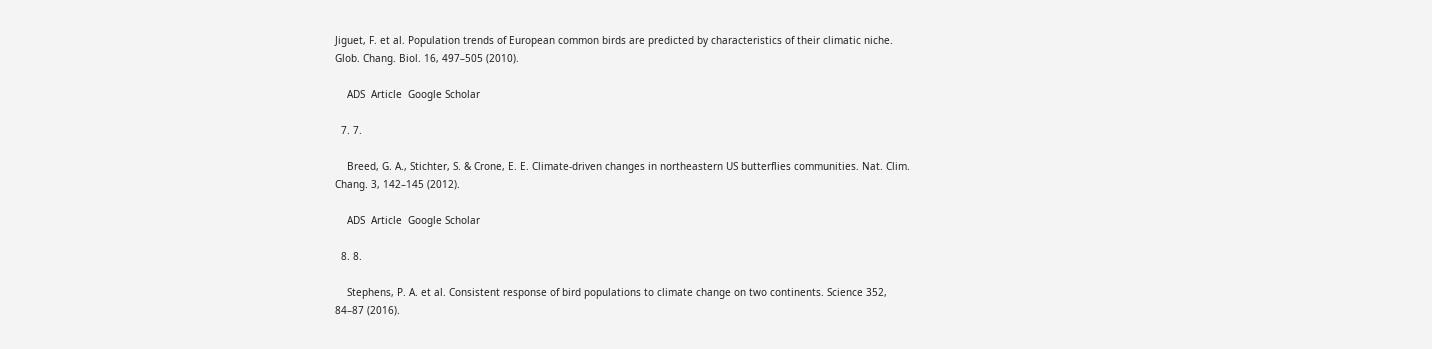Jiguet, F. et al. Population trends of European common birds are predicted by characteristics of their climatic niche. Glob. Chang. Biol. 16, 497–505 (2010).

    ADS  Article  Google Scholar

  7. 7.

    Breed, G. A., Stichter, S. & Crone, E. E. Climate-driven changes in northeastern US butterflies communities. Nat. Clim. Chang. 3, 142–145 (2012).

    ADS  Article  Google Scholar

  8. 8.

    Stephens, P. A. et al. Consistent response of bird populations to climate change on two continents. Science 352, 84–87 (2016).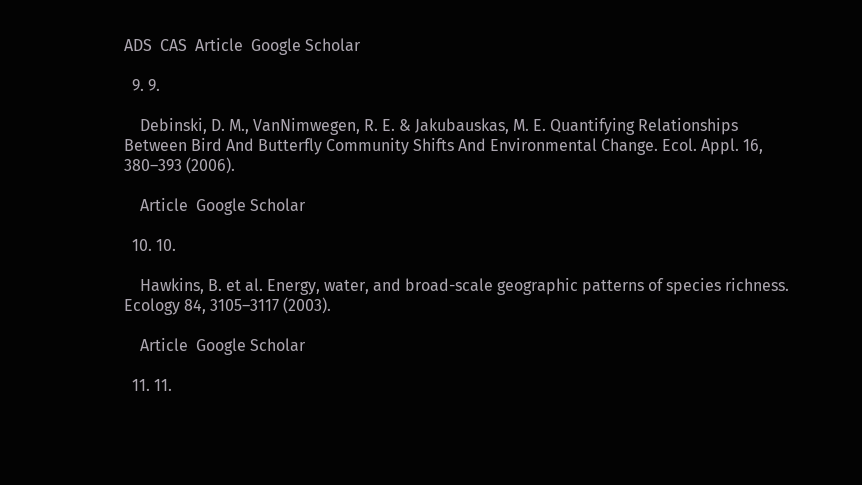ADS  CAS  Article  Google Scholar

  9. 9.

    Debinski, D. M., VanNimwegen, R. E. & Jakubauskas, M. E. Quantifying Relationships Between Bird And Butterfly Community Shifts And Environmental Change. Ecol. Appl. 16, 380–393 (2006).

    Article  Google Scholar

  10. 10.

    Hawkins, B. et al. Energy, water, and broad-scale geographic patterns of species richness. Ecology 84, 3105–3117 (2003).

    Article  Google Scholar

  11. 11.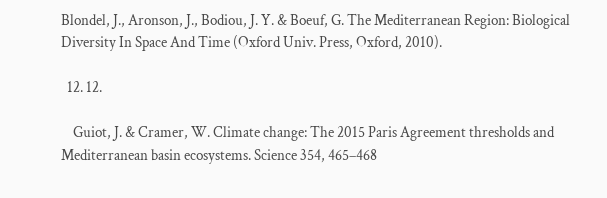Blondel, J., Aronson, J., Bodiou, J. Y. & Boeuf, G. The Mediterranean Region: Biological Diversity In Space And Time (Oxford Univ. Press, Oxford, 2010).

  12. 12.

    Guiot, J. & Cramer, W. Climate change: The 2015 Paris Agreement thresholds and Mediterranean basin ecosystems. Science 354, 465–468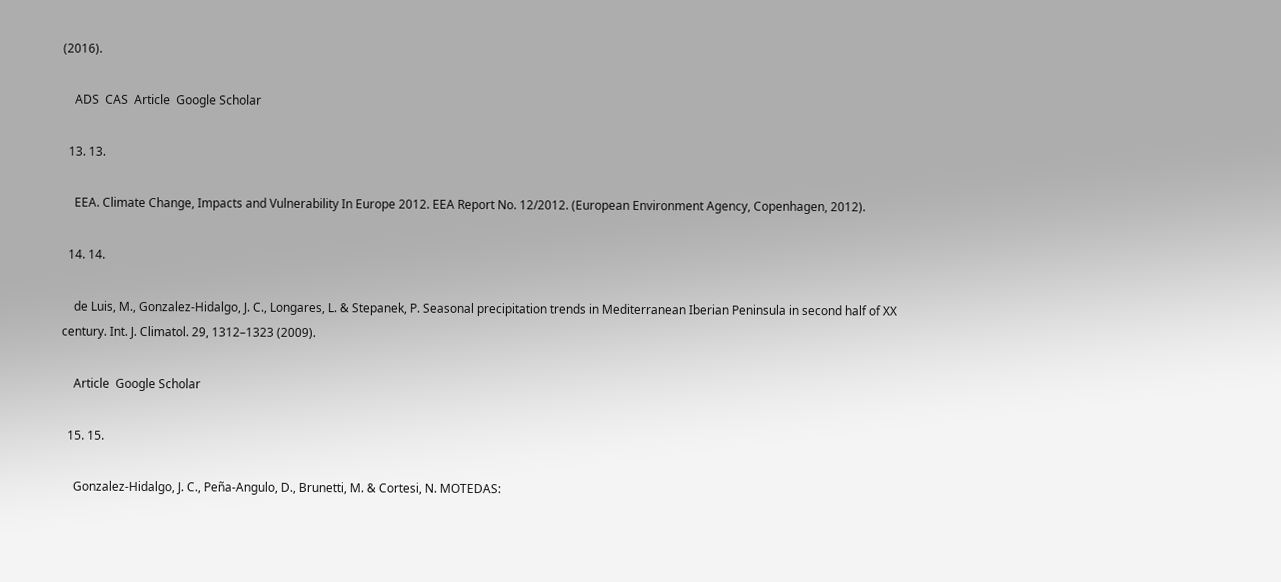(2016).

    ADS  CAS  Article  Google Scholar

  13. 13.

    EEA. Climate Change, Impacts and Vulnerability In Europe 2012. EEA Report No. 12/2012. (European Environment Agency, Copenhagen, 2012).

  14. 14.

    de Luis, M., Gonzalez-Hidalgo, J. C., Longares, L. & Stepanek, P. Seasonal precipitation trends in Mediterranean Iberian Peninsula in second half of XX century. Int. J. Climatol. 29, 1312–1323 (2009).

    Article  Google Scholar

  15. 15.

    Gonzalez-Hidalgo, J. C., Peña‐Angulo, D., Brunetti, M. & Cortesi, N. MOTEDAS: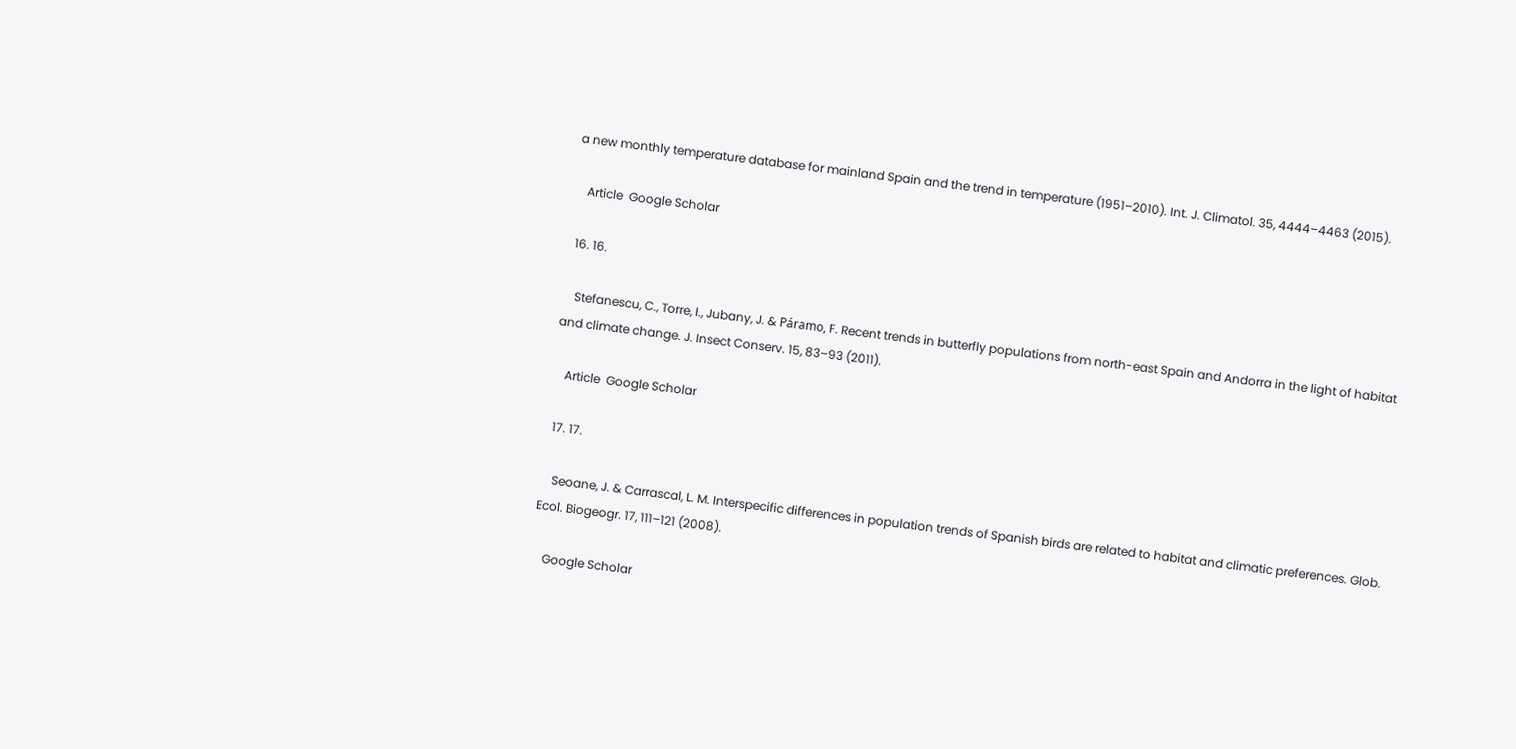a new monthly temperature database for mainland Spain and the trend in temperature (1951–2010). Int. J. Climatol. 35, 4444–4463 (2015).

    Article  Google Scholar

  16. 16.

    Stefanescu, C., Torre, I., Jubany, J. & Páramo, F. Recent trends in butterfly populations from north-east Spain and Andorra in the light of habitat and climate change. J. Insect Conserv. 15, 83–93 (2011).

    Article  Google Scholar

  17. 17.

    Seoane, J. & Carrascal, L. M. Interspecific differences in population trends of Spanish birds are related to habitat and climatic preferences. Glob. Ecol. Biogeogr. 17, 111–121 (2008).

    Google Scholar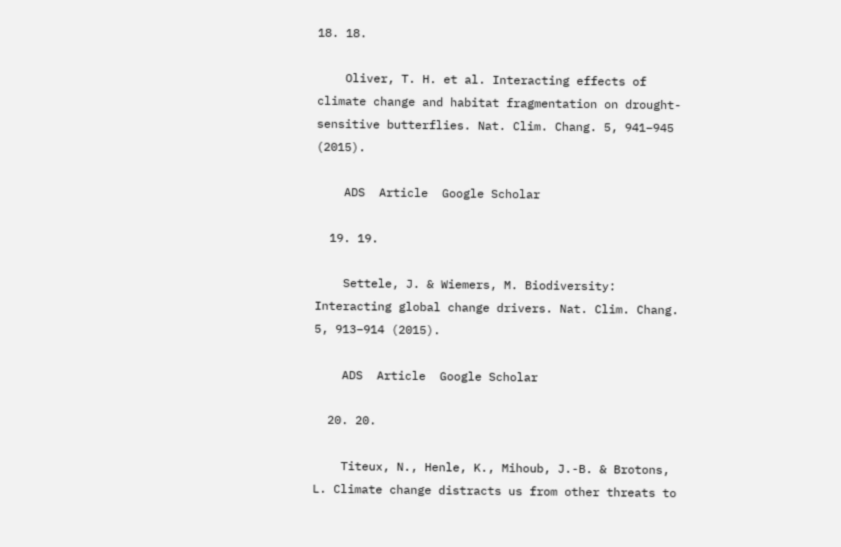18. 18.

    Oliver, T. H. et al. Interacting effects of climate change and habitat fragmentation on drought-sensitive butterflies. Nat. Clim. Chang. 5, 941–945 (2015).

    ADS  Article  Google Scholar

  19. 19.

    Settele, J. & Wiemers, M. Biodiversity: Interacting global change drivers. Nat. Clim. Chang. 5, 913–914 (2015).

    ADS  Article  Google Scholar

  20. 20.

    Titeux, N., Henle, K., Mihoub, J.-B. & Brotons, L. Climate change distracts us from other threats to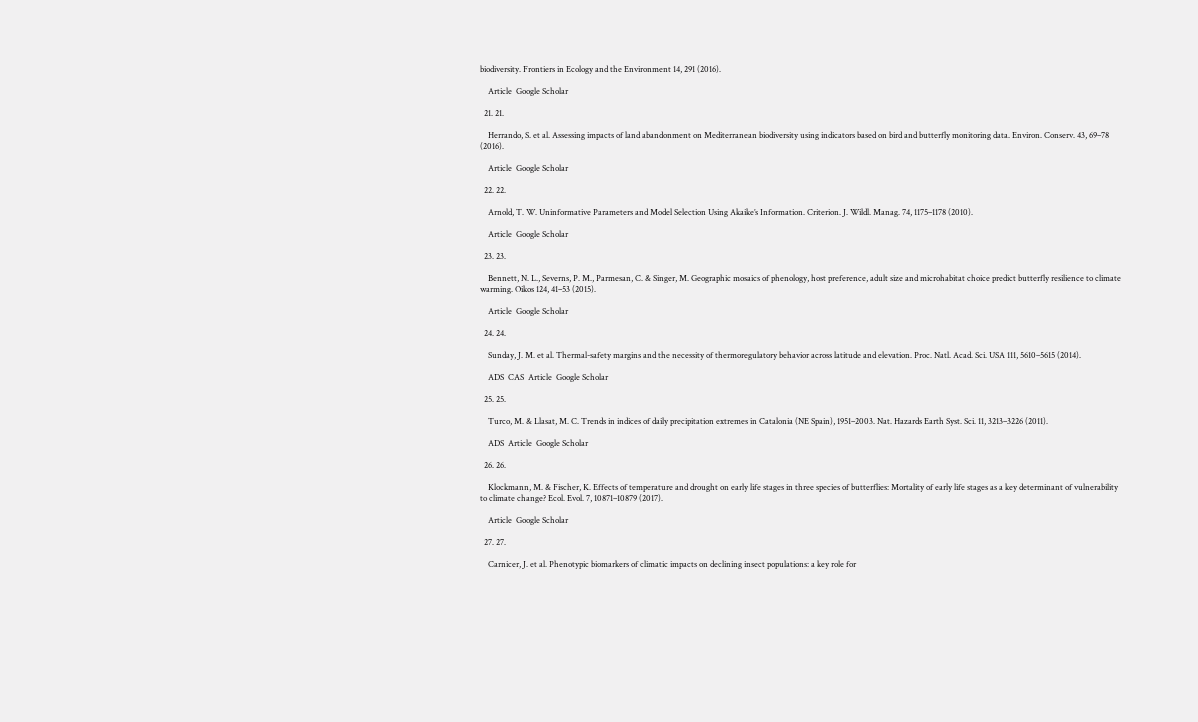biodiversity. Frontiers in Ecology and the Environment 14, 291 (2016).

    Article  Google Scholar

  21. 21.

    Herrando, S. et al. Assessing impacts of land abandonment on Mediterranean biodiversity using indicators based on bird and butterfly monitoring data. Environ. Conserv. 43, 69–78 (2016).

    Article  Google Scholar

  22. 22.

    Arnold, T. W. Uninformative Parameters and Model Selection Using Akaike’s Information. Criterion. J. Wildl. Manag. 74, 1175–1178 (2010).

    Article  Google Scholar

  23. 23.

    Bennett, N. L., Severns, P. M., Parmesan, C. & Singer, M. Geographic mosaics of phenology, host preference, adult size and microhabitat choice predict butterfly resilience to climate warming. Oikos 124, 41–53 (2015).

    Article  Google Scholar

  24. 24.

    Sunday, J. M. et al. Thermal-safety margins and the necessity of thermoregulatory behavior across latitude and elevation. Proc. Natl. Acad. Sci. USA 111, 5610–5615 (2014).

    ADS  CAS  Article  Google Scholar

  25. 25.

    Turco, M. & Llasat, M. C. Trends in indices of daily precipitation extremes in Catalonia (NE Spain), 1951–2003. Nat. Hazards Earth Syst. Sci. 11, 3213–3226 (2011).

    ADS  Article  Google Scholar

  26. 26.

    Klockmann, M. & Fischer, K. Effects of temperature and drought on early life stages in three species of butterflies: Mortality of early life stages as a key determinant of vulnerability to climate change? Ecol. Evol. 7, 10871–10879 (2017).

    Article  Google Scholar

  27. 27.

    Carnicer, J. et al. Phenotypic biomarkers of climatic impacts on declining insect populations: a key role for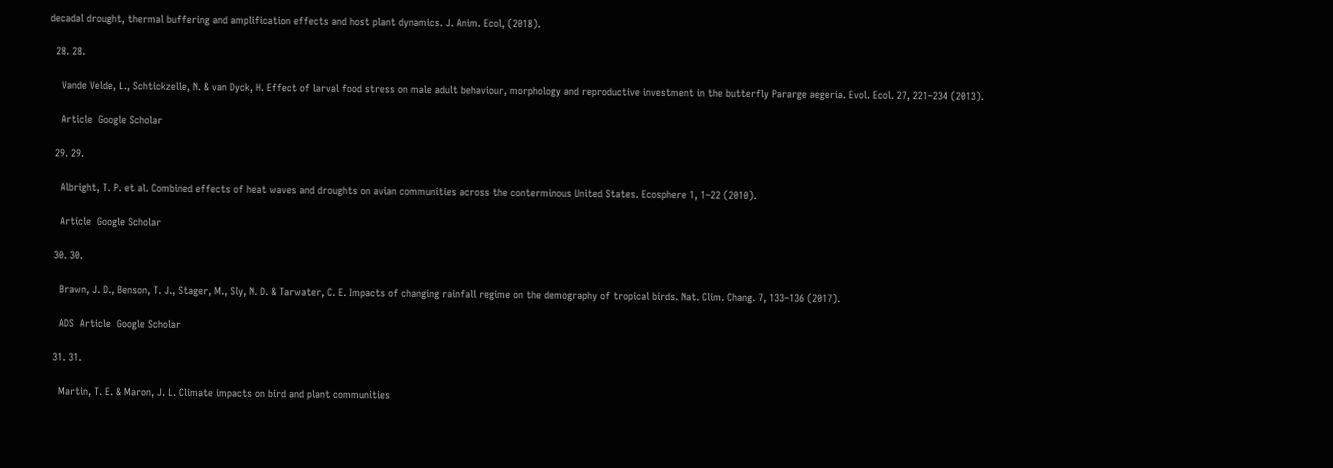decadal drought, thermal buffering and amplification effects and host plant dynamics. J. Anim. Ecol, (2018).

  28. 28.

    Vande Velde, L., Schtickzelle, N. & van Dyck, H. Effect of larval food stress on male adult behaviour, morphology and reproductive investment in the butterfly Pararge aegeria. Evol. Ecol. 27, 221–234 (2013).

    Article  Google Scholar

  29. 29.

    Albright, T. P. et al. Combined effects of heat waves and droughts on avian communities across the conterminous United States. Ecosphere 1, 1–22 (2010).

    Article  Google Scholar

  30. 30.

    Brawn, J. D., Benson, T. J., Stager, M., Sly, N. D. & Tarwater, C. E. Impacts of changing rainfall regime on the demography of tropical birds. Nat. Clim. Chang. 7, 133–136 (2017).

    ADS  Article  Google Scholar

  31. 31.

    Martin, T. E. & Maron, J. L. Climate impacts on bird and plant communities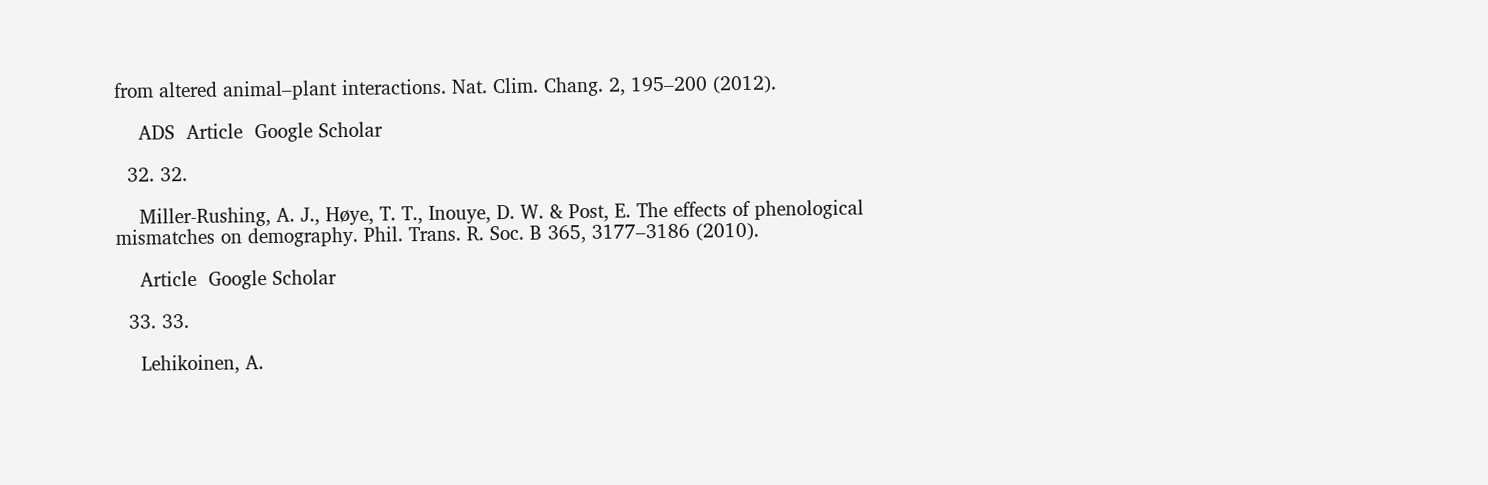from altered animal–plant interactions. Nat. Clim. Chang. 2, 195–200 (2012).

    ADS  Article  Google Scholar

  32. 32.

    Miller-Rushing, A. J., Høye, T. T., Inouye, D. W. & Post, E. The effects of phenological mismatches on demography. Phil. Trans. R. Soc. B 365, 3177–3186 (2010).

    Article  Google Scholar

  33. 33.

    Lehikoinen, A.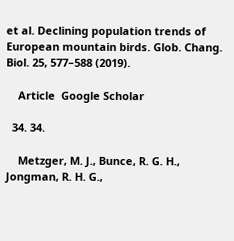et al. Declining population trends of European mountain birds. Glob. Chang. Biol. 25, 577–588 (2019).

    Article  Google Scholar

  34. 34.

    Metzger, M. J., Bunce, R. G. H., Jongman, R. H. G.,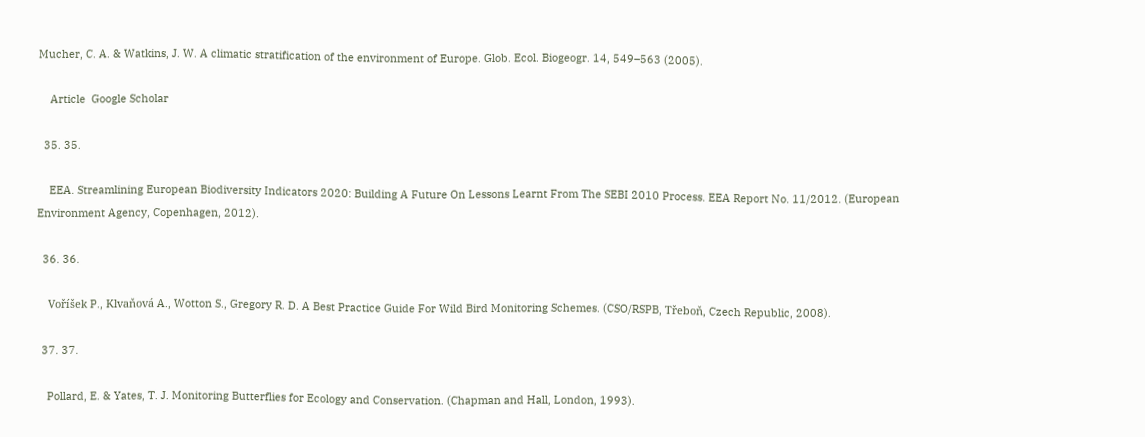Mucher, C. A. & Watkins, J. W. A climatic stratification of the environment of Europe. Glob. Ecol. Biogeogr. 14, 549–563 (2005).

    Article  Google Scholar

  35. 35.

    EEA. Streamlining European Biodiversity Indicators 2020: Building A Future On Lessons Learnt From The SEBI 2010 Process. EEA Report No. 11/2012. (European Environment Agency, Copenhagen, 2012).

  36. 36.

    Voříšek P., Klvaňová A., Wotton S., Gregory R. D. A Best Practice Guide For Wild Bird Monitoring Schemes. (CSO/RSPB, Třeboň, Czech Republic, 2008).

  37. 37.

    Pollard, E. & Yates, T. J. Monitoring Butterflies for Ecology and Conservation. (Chapman and Hall, London, 1993).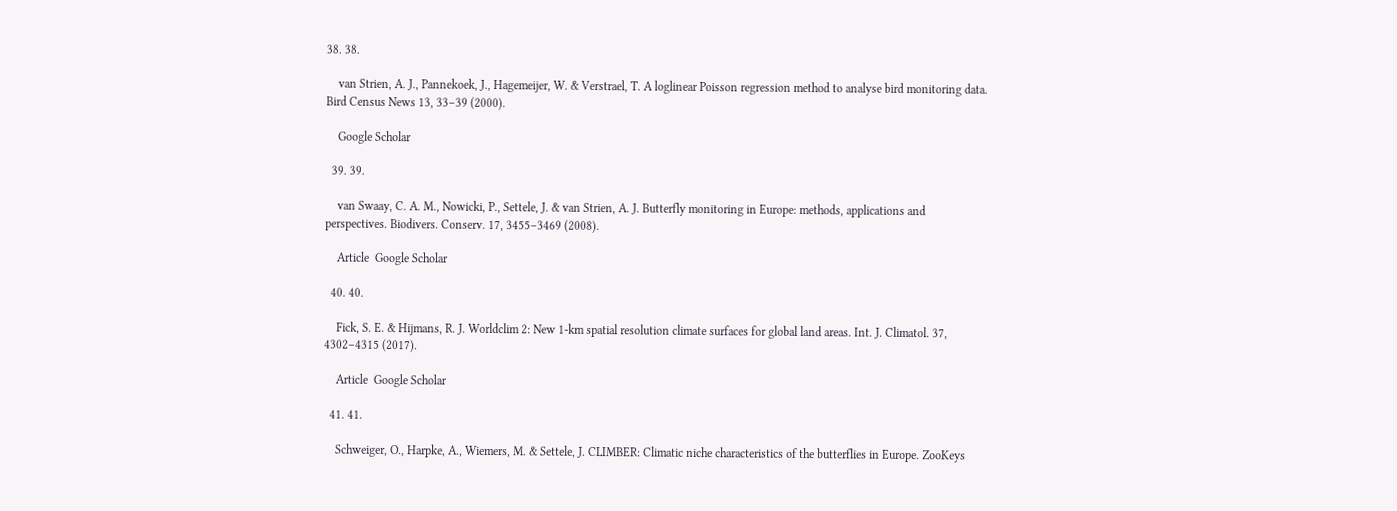38. 38.

    van Strien, A. J., Pannekoek, J., Hagemeijer, W. & Verstrael, T. A loglinear Poisson regression method to analyse bird monitoring data. Bird Census News 13, 33–39 (2000).

    Google Scholar

  39. 39.

    van Swaay, C. A. M., Nowicki, P., Settele, J. & van Strien, A. J. Butterfly monitoring in Europe: methods, applications and perspectives. Biodivers. Conserv. 17, 3455–3469 (2008).

    Article  Google Scholar

  40. 40.

    Fick, S. E. & Hijmans, R. J. Worldclim 2: New 1-km spatial resolution climate surfaces for global land areas. Int. J. Climatol. 37, 4302–4315 (2017).

    Article  Google Scholar

  41. 41.

    Schweiger, O., Harpke, A., Wiemers, M. & Settele, J. CLIMBER: Climatic niche characteristics of the butterflies in Europe. ZooKeys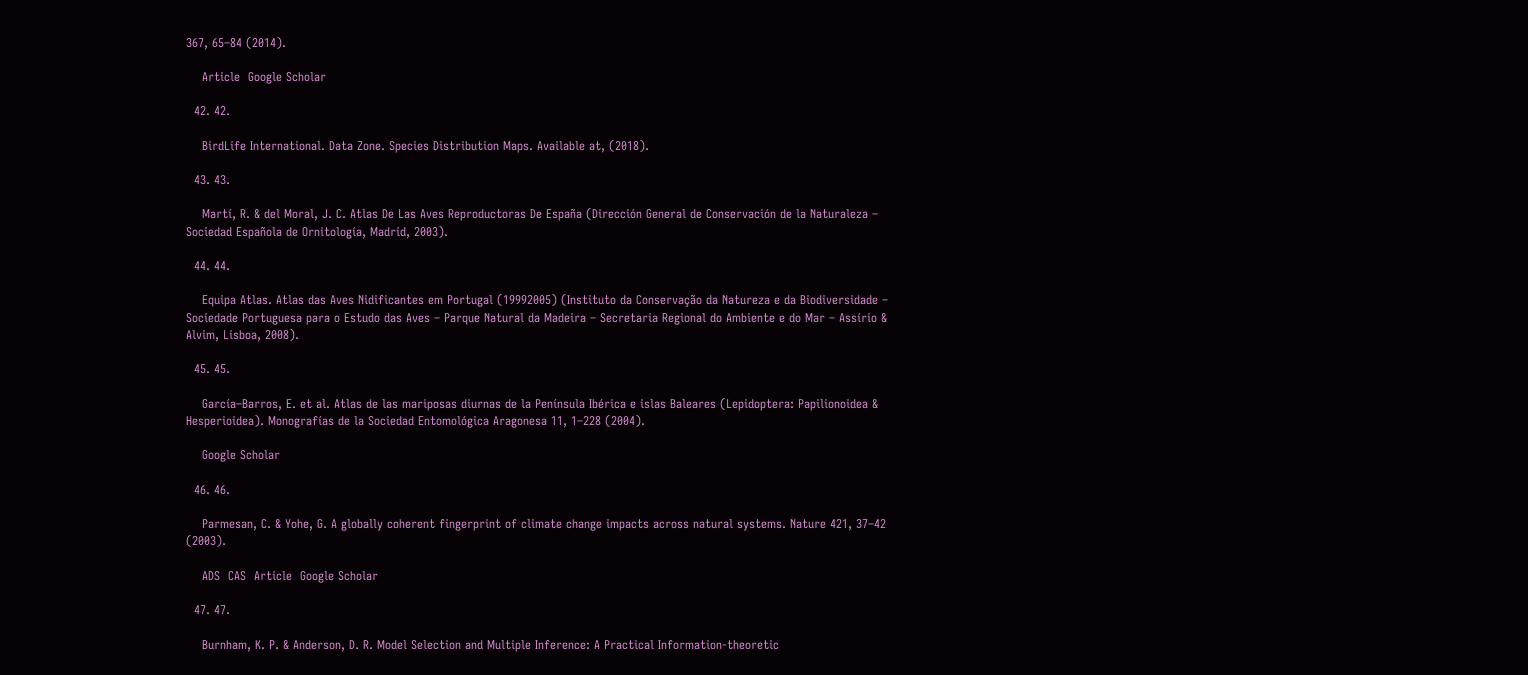367, 65–84 (2014).

    Article  Google Scholar

  42. 42.

    BirdLife International. Data Zone. Species Distribution Maps. Available at, (2018).

  43. 43.

    Martí, R. & del Moral, J. C. Atlas De Las Aves Reproductoras De España (Dirección General de Conservación de la Naturaleza – Sociedad Española de Ornitología, Madrid, 2003).

  44. 44.

    Equipa Atlas. Atlas das Aves Nidificantes em Portugal (19992005) (Instituto da Conservação da Natureza e da Biodiversidade – Sociedade Portuguesa para o Estudo das Aves – Parque Natural da Madeira – Secretaria Regional do Ambiente e do Mar – Assírio & Alvim, Lisboa, 2008).

  45. 45.

    García–Barros, E. et al. Atlas de las mariposas diurnas de la Península Ibérica e islas Baleares (Lepidoptera: Papilionoidea & Hesperioidea). Monografías de la Sociedad Entomológica Aragonesa 11, 1–228 (2004).

    Google Scholar

  46. 46.

    Parmesan, C. & Yohe, G. A globally coherent fingerprint of climate change impacts across natural systems. Nature 421, 37–42 (2003).

    ADS  CAS  Article  Google Scholar

  47. 47.

    Burnham, K. P. & Anderson, D. R. Model Selection and Multiple Inference: A Practical Information-theoretic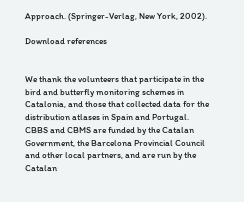Approach. (Springer-Verlag, New York, 2002).

Download references


We thank the volunteers that participate in the bird and butterfly monitoring schemes in Catalonia, and those that collected data for the distribution atlases in Spain and Portugal. CBBS and CBMS are funded by the Catalan Government, the Barcelona Provincial Council and other local partners, and are run by the Catalan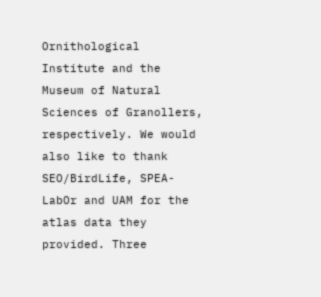Ornithological Institute and the Museum of Natural Sciences of Granollers, respectively. We would also like to thank SEO/BirdLife, SPEA-LabOr and UAM for the atlas data they provided. Three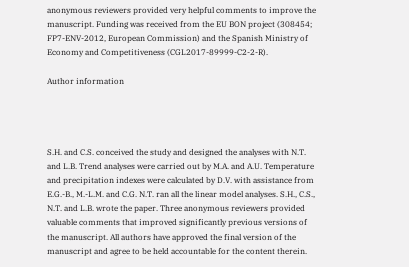anonymous reviewers provided very helpful comments to improve the manuscript. Funding was received from the EU BON project (308454; FP7-ENV-2012, European Commission) and the Spanish Ministry of Economy and Competitiveness (CGL2017-89999-C2-2-R).

Author information




S.H. and C.S. conceived the study and designed the analyses with N.T. and L.B. Trend analyses were carried out by M.A. and A.U. Temperature and precipitation indexes were calculated by D.V. with assistance from E.G.-B., M.-L.M. and C.G. N.T. ran all the linear model analyses. S.H., C.S., N.T. and L.B. wrote the paper. Three anonymous reviewers provided valuable comments that improved significantly previous versions of the manuscript. All authors have approved the final version of the manuscript and agree to be held accountable for the content therein.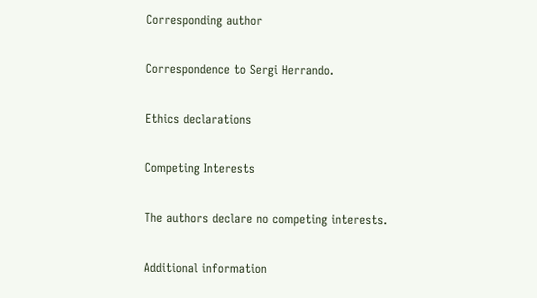Corresponding author

Correspondence to Sergi Herrando.

Ethics declarations

Competing Interests

The authors declare no competing interests.

Additional information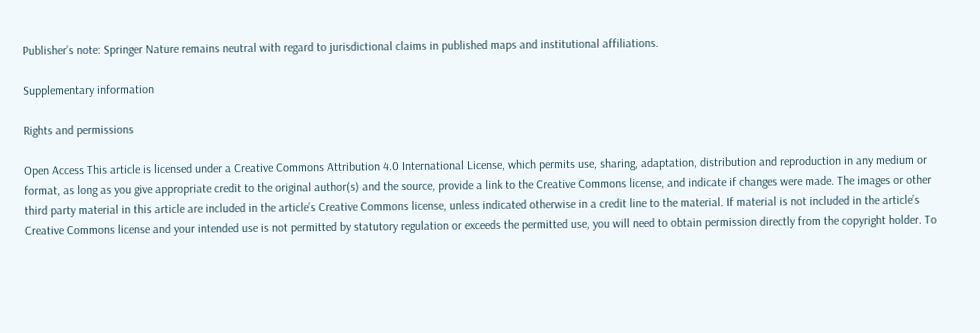Publisher’s note: Springer Nature remains neutral with regard to jurisdictional claims in published maps and institutional affiliations.

Supplementary information

Rights and permissions

Open Access This article is licensed under a Creative Commons Attribution 4.0 International License, which permits use, sharing, adaptation, distribution and reproduction in any medium or format, as long as you give appropriate credit to the original author(s) and the source, provide a link to the Creative Commons license, and indicate if changes were made. The images or other third party material in this article are included in the article’s Creative Commons license, unless indicated otherwise in a credit line to the material. If material is not included in the article’s Creative Commons license and your intended use is not permitted by statutory regulation or exceeds the permitted use, you will need to obtain permission directly from the copyright holder. To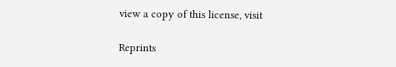view a copy of this license, visit

Reprints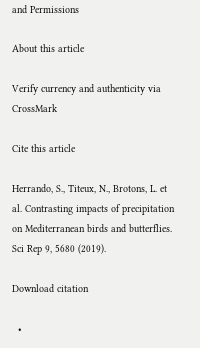and Permissions

About this article

Verify currency and authenticity via CrossMark

Cite this article

Herrando, S., Titeux, N., Brotons, L. et al. Contrasting impacts of precipitation on Mediterranean birds and butterflies. Sci Rep 9, 5680 (2019).

Download citation

  •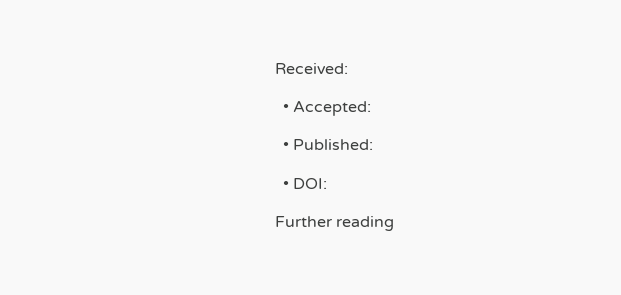Received:

  • Accepted:

  • Published:

  • DOI:

Further reading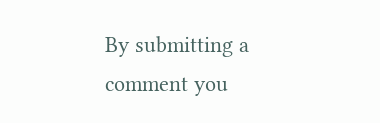By submitting a comment you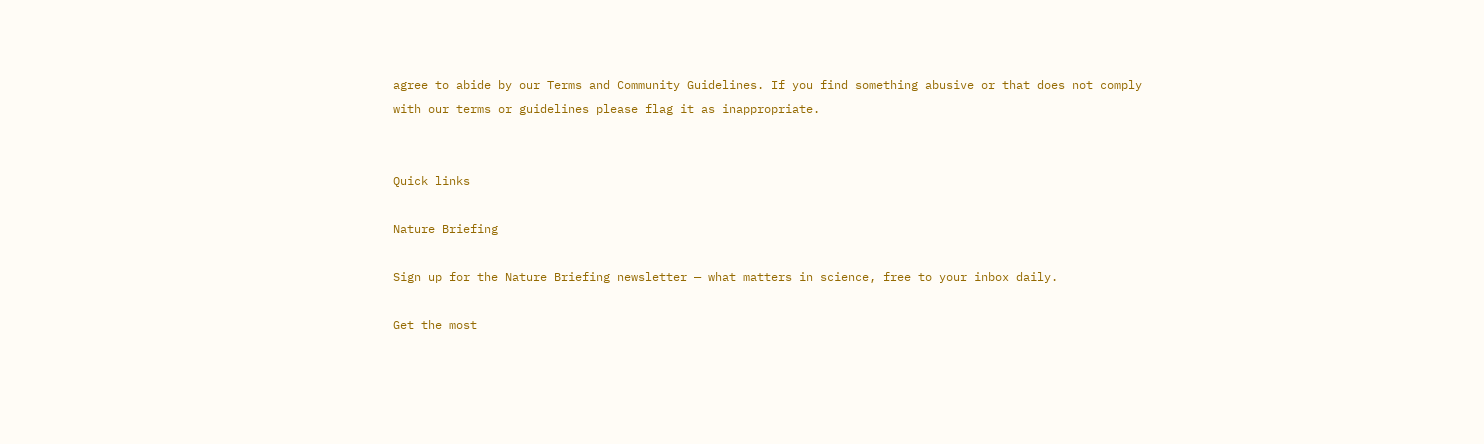agree to abide by our Terms and Community Guidelines. If you find something abusive or that does not comply with our terms or guidelines please flag it as inappropriate.


Quick links

Nature Briefing

Sign up for the Nature Briefing newsletter — what matters in science, free to your inbox daily.

Get the most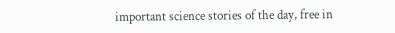important science stories of the day, free in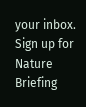your inbox. Sign up for Nature Briefing